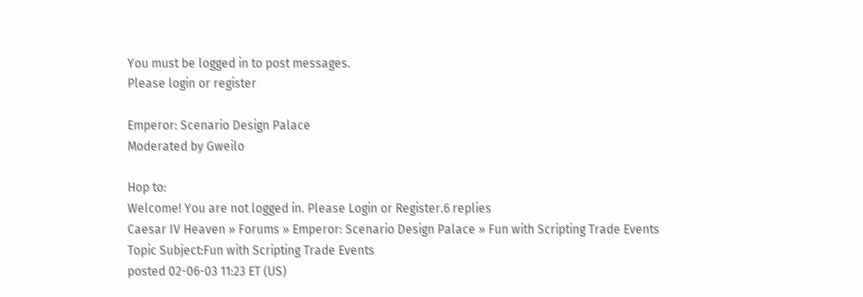You must be logged in to post messages.
Please login or register

Emperor: Scenario Design Palace
Moderated by Gweilo

Hop to:
Welcome! You are not logged in. Please Login or Register.6 replies
Caesar IV Heaven » Forums » Emperor: Scenario Design Palace » Fun with Scripting Trade Events
Topic Subject:Fun with Scripting Trade Events
posted 02-06-03 11:23 ET (US)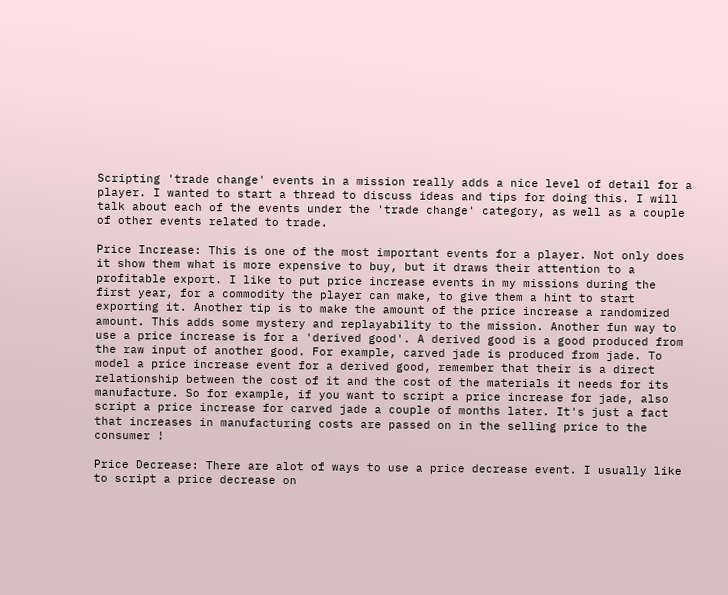Scripting 'trade change' events in a mission really adds a nice level of detail for a player. I wanted to start a thread to discuss ideas and tips for doing this. I will talk about each of the events under the 'trade change' category, as well as a couple of other events related to trade.

Price Increase: This is one of the most important events for a player. Not only does it show them what is more expensive to buy, but it draws their attention to a profitable export. I like to put price increase events in my missions during the first year, for a commodity the player can make, to give them a hint to start exporting it. Another tip is to make the amount of the price increase a randomized amount. This adds some mystery and replayability to the mission. Another fun way to use a price increase is for a 'derived good'. A derived good is a good produced from the raw input of another good. For example, carved jade is produced from jade. To model a price increase event for a derived good, remember that their is a direct relationship between the cost of it and the cost of the materials it needs for its manufacture. So for example, if you want to script a price increase for jade, also script a price increase for carved jade a couple of months later. It's just a fact that increases in manufacturing costs are passed on in the selling price to the consumer !

Price Decrease: There are alot of ways to use a price decrease event. I usually like to script a price decrease on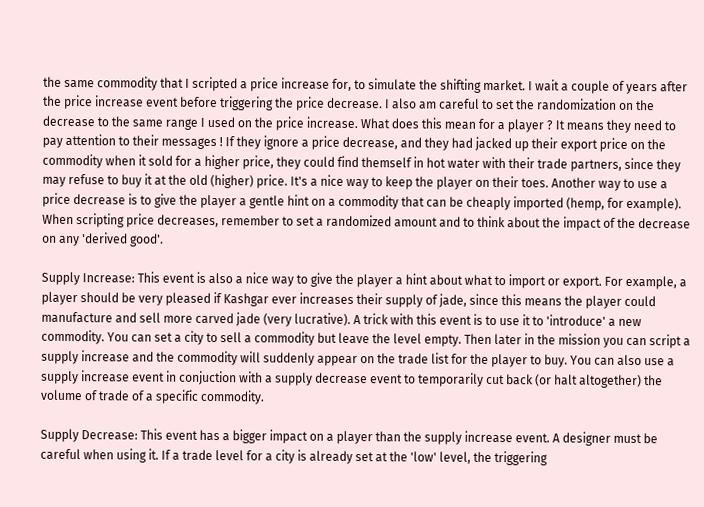the same commodity that I scripted a price increase for, to simulate the shifting market. I wait a couple of years after the price increase event before triggering the price decrease. I also am careful to set the randomization on the decrease to the same range I used on the price increase. What does this mean for a player ? It means they need to pay attention to their messages ! If they ignore a price decrease, and they had jacked up their export price on the commodity when it sold for a higher price, they could find themself in hot water with their trade partners, since they may refuse to buy it at the old (higher) price. It's a nice way to keep the player on their toes. Another way to use a price decrease is to give the player a gentle hint on a commodity that can be cheaply imported (hemp, for example). When scripting price decreases, remember to set a randomized amount and to think about the impact of the decrease on any 'derived good'.

Supply Increase: This event is also a nice way to give the player a hint about what to import or export. For example, a player should be very pleased if Kashgar ever increases their supply of jade, since this means the player could manufacture and sell more carved jade (very lucrative). A trick with this event is to use it to 'introduce' a new commodity. You can set a city to sell a commodity but leave the level empty. Then later in the mission you can script a supply increase and the commodity will suddenly appear on the trade list for the player to buy. You can also use a supply increase event in conjuction with a supply decrease event to temporarily cut back (or halt altogether) the volume of trade of a specific commodity.

Supply Decrease: This event has a bigger impact on a player than the supply increase event. A designer must be careful when using it. If a trade level for a city is already set at the 'low' level, the triggering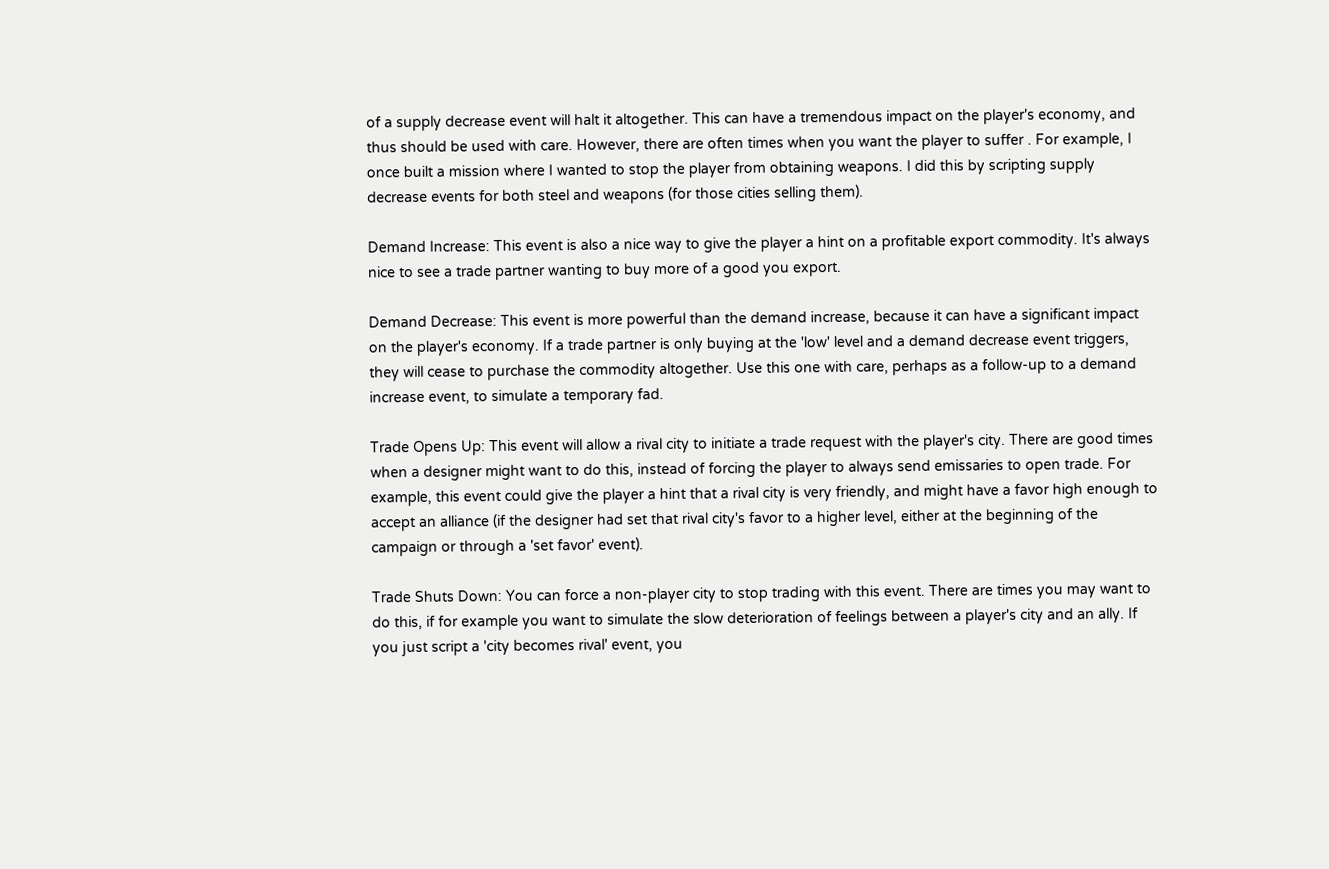of a supply decrease event will halt it altogether. This can have a tremendous impact on the player's economy, and thus should be used with care. However, there are often times when you want the player to suffer . For example, I once built a mission where I wanted to stop the player from obtaining weapons. I did this by scripting supply decrease events for both steel and weapons (for those cities selling them).

Demand Increase: This event is also a nice way to give the player a hint on a profitable export commodity. It's always nice to see a trade partner wanting to buy more of a good you export.

Demand Decrease: This event is more powerful than the demand increase, because it can have a significant impact on the player's economy. If a trade partner is only buying at the 'low' level and a demand decrease event triggers, they will cease to purchase the commodity altogether. Use this one with care, perhaps as a follow-up to a demand increase event, to simulate a temporary fad.

Trade Opens Up: This event will allow a rival city to initiate a trade request with the player's city. There are good times when a designer might want to do this, instead of forcing the player to always send emissaries to open trade. For example, this event could give the player a hint that a rival city is very friendly, and might have a favor high enough to accept an alliance (if the designer had set that rival city's favor to a higher level, either at the beginning of the campaign or through a 'set favor' event).

Trade Shuts Down: You can force a non-player city to stop trading with this event. There are times you may want to do this, if for example you want to simulate the slow deterioration of feelings between a player's city and an ally. If you just script a 'city becomes rival' event, you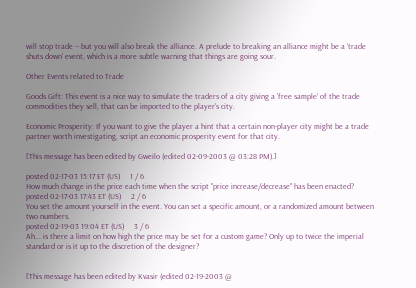will stop trade -- but you will also break the alliance. A prelude to breaking an alliance might be a 'trade shuts down' event, which is a more subtle warning that things are going sour.

Other Events related to Trade

Goods Gift: This event is a nice way to simulate the traders of a city giving a 'free sample' of the trade commodities they sell, that can be imported to the player's city.

Economic Prosperity: If you want to give the player a hint that a certain non-player city might be a trade partner worth investigating, script an economic prosperity event for that city.

[This message has been edited by Gweilo (edited 02-09-2003 @ 03:28 PM).]

posted 02-17-03 15:17 ET (US)     1 / 6
How much change in the price each time when the script "price increase/decrease" has been enacted?
posted 02-17-03 17:43 ET (US)     2 / 6
You set the amount yourself in the event. You can set a specific amount, or a randomized amount between two numbers.
posted 02-19-03 19:04 ET (US)     3 / 6
Ah... is there a limit on how high the price may be set for a custom game? Only up to twice the imperial standard or is it up to the discretion of the designer?


[This message has been edited by Kvasir (edited 02-19-2003 @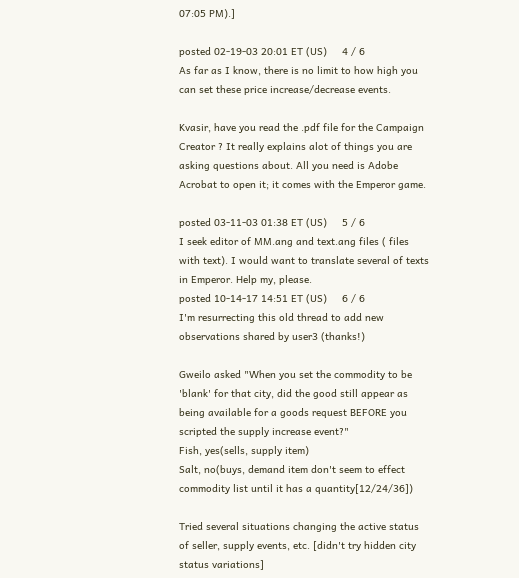07:05 PM).]

posted 02-19-03 20:01 ET (US)     4 / 6
As far as I know, there is no limit to how high you can set these price increase/decrease events.

Kvasir, have you read the .pdf file for the Campaign Creator ? It really explains alot of things you are asking questions about. All you need is Adobe Acrobat to open it; it comes with the Emperor game.

posted 03-11-03 01:38 ET (US)     5 / 6
I seek editor of MM.ang and text.ang files ( files with text). I would want to translate several of texts in Emperor. Help my, please.
posted 10-14-17 14:51 ET (US)     6 / 6
I'm resurrecting this old thread to add new observations shared by user3 (thanks!)

Gweilo asked "When you set the commodity to be 'blank' for that city, did the good still appear as being available for a goods request BEFORE you scripted the supply increase event?"
Fish, yes(sells, supply item)
Salt, no(buys, demand item don't seem to effect commodity list until it has a quantity[12/24/36])

Tried several situations changing the active status of seller, supply events, etc. [didn't try hidden city status variations]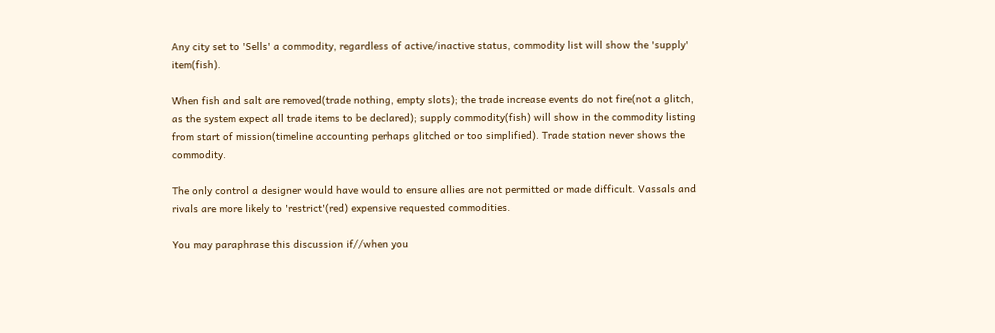Any city set to 'Sells' a commodity, regardless of active/inactive status, commodity list will show the 'supply' item(fish).

When fish and salt are removed(trade nothing, empty slots); the trade increase events do not fire(not a glitch, as the system expect all trade items to be declared); supply commodity(fish) will show in the commodity listing from start of mission(timeline accounting perhaps glitched or too simplified). Trade station never shows the commodity.

The only control a designer would have would to ensure allies are not permitted or made difficult. Vassals and rivals are more likely to 'restrict'(red) expensive requested commodities.

You may paraphrase this discussion if//when you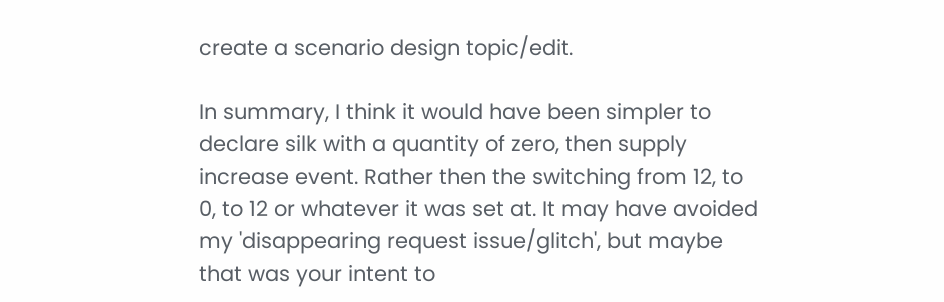create a scenario design topic/edit.

In summary, I think it would have been simpler to declare silk with a quantity of zero, then supply increase event. Rather then the switching from 12, to 0, to 12 or whatever it was set at. It may have avoided my 'disappearing request issue/glitch', but maybe that was your intent to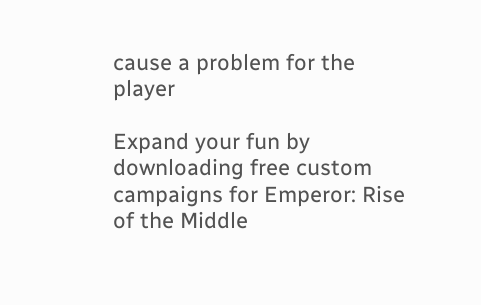cause a problem for the player

Expand your fun by downloading free custom campaigns for Emperor: Rise of the Middle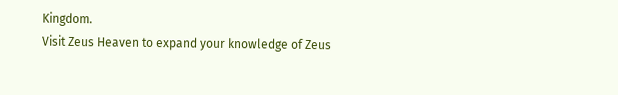Kingdom.
Visit Zeus Heaven to expand your knowledge of Zeus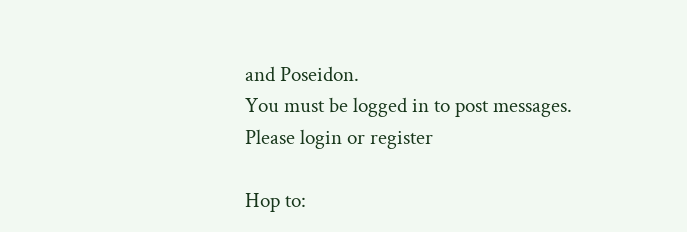and Poseidon.
You must be logged in to post messages.
Please login or register

Hop to: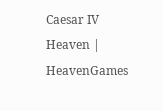Caesar IV Heaven | HeavenGames